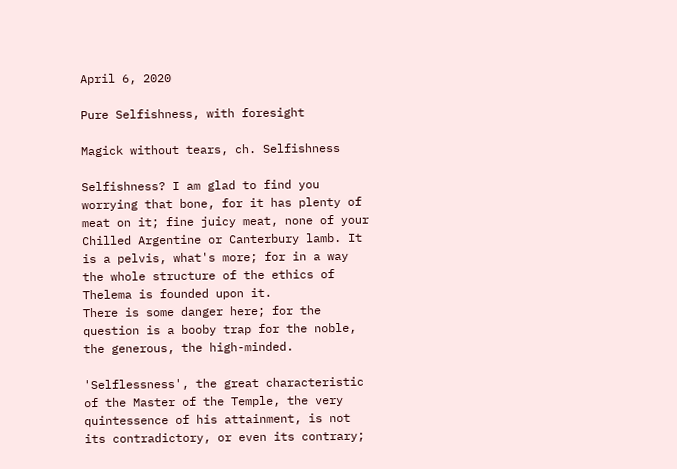April 6, 2020

Pure Selfishness, with foresight

Magick without tears, ch. Selfishness

Selfishness? I am glad to find you worrying that bone, for it has plenty of meat on it; fine juicy meat, none of your Chilled Argentine or Canterbury lamb. It is a pelvis, what's more; for in a way the whole structure of the ethics of Thelema is founded upon it.
There is some danger here; for the question is a booby trap for the noble, the generous, the high-minded.

'Selflessness', the great characteristic of the Master of the Temple, the very quintessence of his attainment, is not its contradictory, or even its contrary;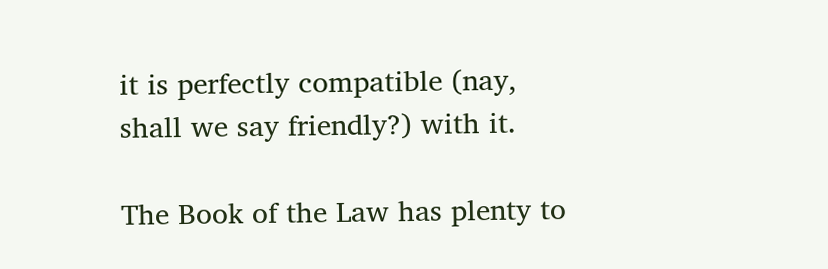it is perfectly compatible (nay, shall we say friendly?) with it.

The Book of the Law has plenty to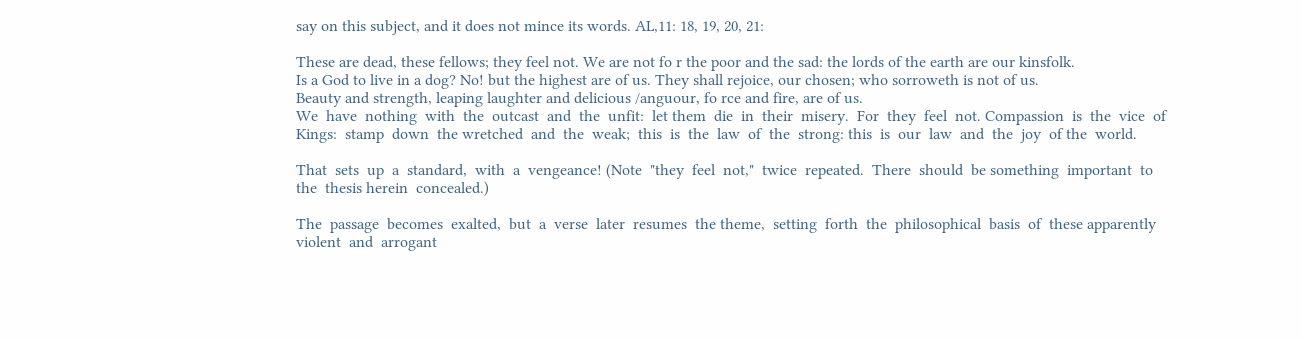say on this subject, and it does not mince its words. AL,11: 18, 19, 20, 21:

These are dead, these fellows; they feel not. We are not fo r the poor and the sad: the lords of the earth are our kinsfolk.
Is a God to live in a dog? No! but the highest are of us. They shall rejoice, our chosen; who sorroweth is not of us.
Beauty and strength, leaping laughter and delicious /anguour, fo rce and fire, are of us.
We  have  nothing  with  the  outcast  and  the  unfit:  let them  die  in  their  misery.  For  they  feel  not. Compassion  is  the  vice  of  Kings:  stamp  down  the wretched  and  the  weak;  this  is  the  law  of  the  strong: this  is  our  law  and  the  joy  of the  world.

That  sets  up  a  standard,  with  a  vengeance! (Note  "they  feel  not,"  twice  repeated.  There  should  be something  important  to  the  thesis herein  concealed.)

The  passage  becomes  exalted,  but  a  verse  later  resumes  the theme,  setting  forth  the  philosophical  basis  of  these apparently  violent  and  arrogant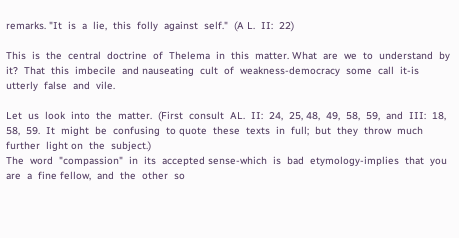remarks. "It  is  a  lie,  this  folly  against  self."  (A L.  II:  22)

This  is  the  central  doctrine  of  Thelema  in  this  matter. What  are  we  to  understand  by  it?  That  this  imbecile  and nauseating  cult  of  weakness-democracy  some  call  it-is utterly  false  and  vile.

Let  us  look  into  the  matter.  (First  consult  AL.  II:  24,  25, 48,  49,  58,  59,  and  III:  18,  58,  59.  It  might  be  confusing  to quote  these  texts  in  full;  but  they  throw  much  further  light on  the  subject.)
The  word  "compassion"  in  its  accepted sense-which  is  bad  etymology-implies  that  you  are  a  fine fellow,  and  the  other  so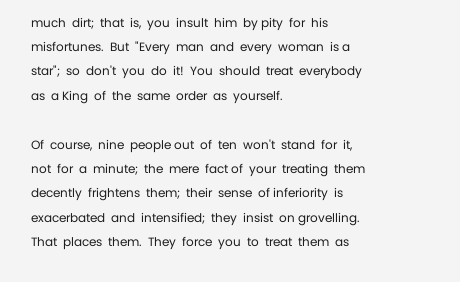much  dirt;  that  is,  you  insult  him  by pity  for  his  misfortunes.  But  "Every  man  and  every  woman  is a  star";  so  don't  you  do  it!  You  should  treat  everybody  as  a King  of  the  same  order  as  yourself.

Of  course,  nine  people out  of  ten  won't  stand  for  it,  not  for  a  minute;  the  mere  fact of  your  treating  them  decently  frightens  them;  their  sense  of inferiority  is  exacerbated  and  intensified;  they  insist  on grovelling.  That  places  them.  They  force  you  to  treat  them  as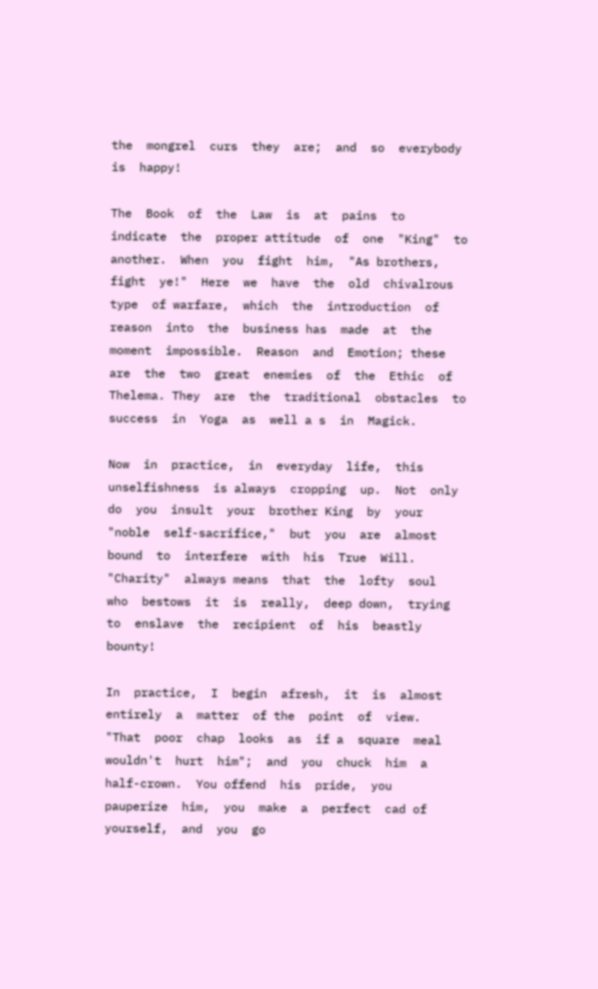the  mongrel  curs  they  are;  and  so  everybody  is  happy!

The  Book  of  the  Law  is  at  pains  to  indicate  the  proper attitude  of  one  "King"  to  another.  When  you  fight  him,  "As brothers,  fight  ye!"  Here  we  have  the  old  chivalrous  type  of warfare,  which  the  introduction  of  reason  into  the  business has  made  at  the  moment  impossible.  Reason  and  Emotion; these  are  the  two  great  enemies  of  the  Ethic  of  Thelema. They  are  the  traditional  obstacles  to  success  in  Yoga  as  well a s  in  Magick.

Now  in  practice,  in  everyday  life,  this  unselfishness  is always  cropping  up.  Not  only  do  you  insult  your  brother King  by  your  "noble  self-sacrifice,"  but  you  are  almost bound  to  interfere  with  his  True  Will.  "Charity"  always means  that  the  lofty  soul  who  bestows  it  is  really,  deep down,  trying  to  enslave  the  recipient  of  his  beastly  bounty!

In  practice,  I  begin  afresh,  it  is  almost  entirely  a  matter  of the  point  of  view.  "That  poor  chap  looks  as  if a  square  meal wouldn't  hurt  him";  and  you  chuck  him  a  half-crown.  You offend  his  pride,  you  pauperize  him,  you  make  a  perfect  cad of  yourself,  and  you  go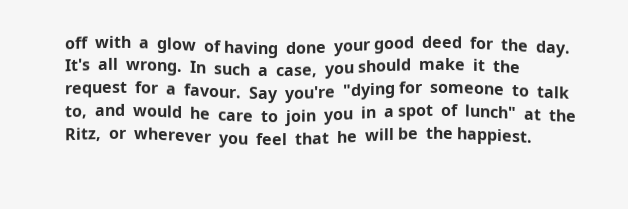off  with  a  glow  of having  done  your good  deed  for  the  day.  It's  all  wrong.  In  such  a  case,  you should  make  it  the  request  for  a  favour.  Say  you're  "dying for  someone  to  talk  to,  and  would  he  care  to  join  you  in  a spot  of  lunch"  at  the  Ritz,  or  wherever  you  feel  that  he  will be  the happiest.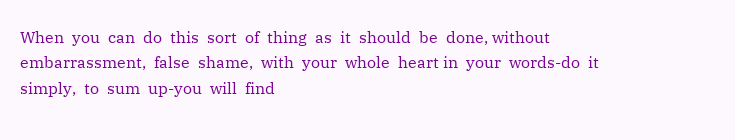When  you  can  do  this  sort  of  thing  as  it  should  be  done, without  embarrassment,  false  shame,  with  your  whole  heart in  your  words-do  it  simply,  to  sum  up-you  will  find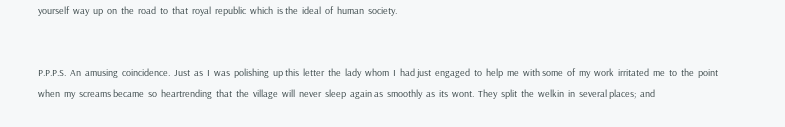yourself  way  up  on  the  road  to  that  royal  republic  which  is the  ideal  of  human  society.


P.P.P.S.  An  amusing  coincidence.  Just  as  I  was  polishing  up this  letter  the  lady  whom  I  had just  engaged  to  help  me  with some  of  my  work  irritated  me  to  the  point  when  my  screams became  so  heartrending  that  the  village  will  never  sleep  again as  smoothly  as  its  wont.  They  split  the  welkin  in  several places;  and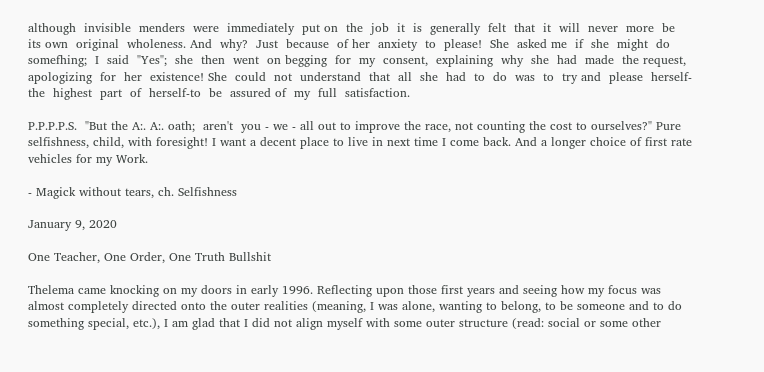although  invisible  menders  were  immediately  put on  the  job  it  is  generally  felt  that  it  will  never  more  be  its own  original  wholeness. And  why?  Just  because  of her  anxiety  to  please!  She  asked me  if  she  might  do  somefhing;  I  said  "Yes";  she  then  went  on begging  for  my  consent,  explaining  why  she  had  made  the request,  apologizing  for  her  existence! She  could  not  understand  that  all  she  had  to  do  was  to  try and  please  herself-the  highest  part  of  herself-to  be  assured of  my  full  satisfaction.

P.P.P.P.S.  "But the A:. A:. oath;  aren't  you - we - all out to improve the race, not counting the cost to ourselves?" Pure selfishness, child, with foresight! I want a decent place to live in next time I come back. And a longer choice of first rate vehicles for my Work.

- Magick without tears, ch. Selfishness

January 9, 2020

One Teacher, One Order, One Truth Bullshit

Thelema came knocking on my doors in early 1996. Reflecting upon those first years and seeing how my focus was almost completely directed onto the outer realities (meaning, I was alone, wanting to belong, to be someone and to do something special, etc.), I am glad that I did not align myself with some outer structure (read: social or some other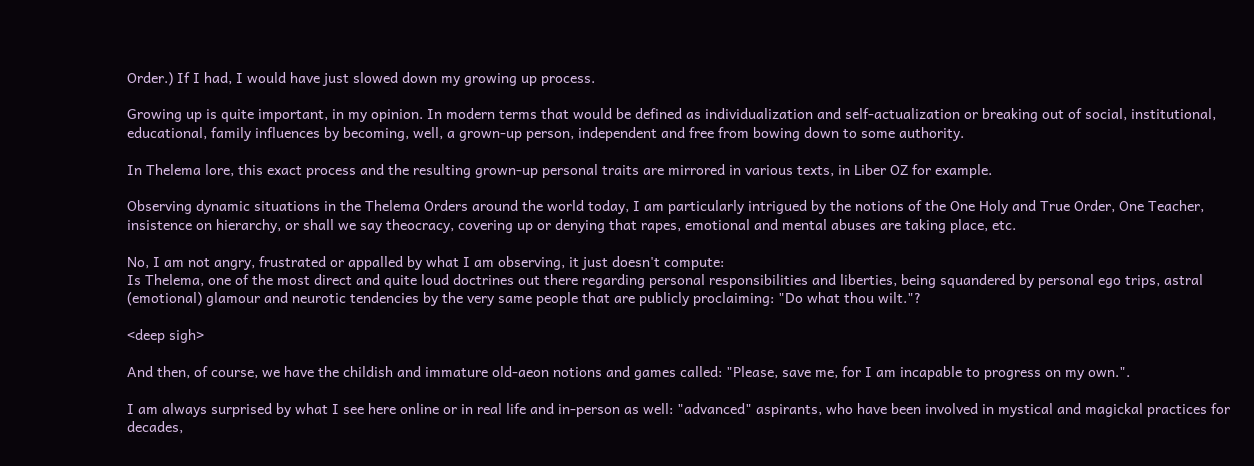Order.) If I had, I would have just slowed down my growing up process.

Growing up is quite important, in my opinion. In modern terms that would be defined as individualization and self-actualization or breaking out of social, institutional, educational, family influences by becoming, well, a grown-up person, independent and free from bowing down to some authority.

In Thelema lore, this exact process and the resulting grown-up personal traits are mirrored in various texts, in Liber OZ for example.

Observing dynamic situations in the Thelema Orders around the world today, I am particularly intrigued by the notions of the One Holy and True Order, One Teacher, insistence on hierarchy, or shall we say theocracy, covering up or denying that rapes, emotional and mental abuses are taking place, etc.

No, I am not angry, frustrated or appalled by what I am observing, it just doesn't compute:
Is Thelema, one of the most direct and quite loud doctrines out there regarding personal responsibilities and liberties, being squandered by personal ego trips, astral (emotional) glamour and neurotic tendencies by the very same people that are publicly proclaiming: "Do what thou wilt."?

<deep sigh>

And then, of course, we have the childish and immature old-aeon notions and games called: "Please, save me, for I am incapable to progress on my own.".

I am always surprised by what I see here online or in real life and in-person as well: "advanced" aspirants, who have been involved in mystical and magickal practices for decades,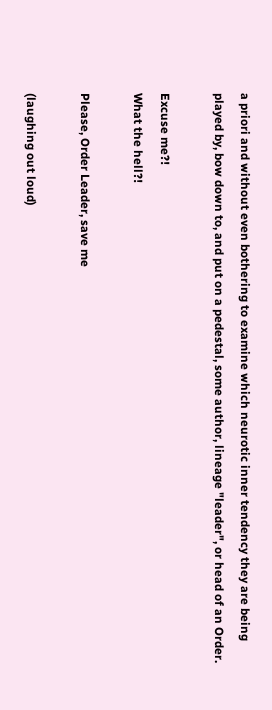a priori and without even bothering to examine which neurotic inner tendency they are being played by, bow down to, and put on a pedestal, some author, lineage "leader", or head of an Order.

Excuse me?!
What the hell?!

Please, Order Leader, save me

(laughing out loud)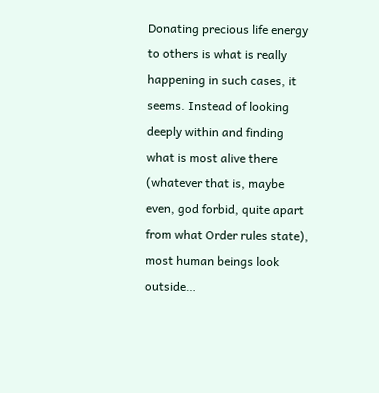Donating precious life energy to others is what is really happening in such cases, it seems. Instead of looking deeply within and finding what is most alive there (whatever that is, maybe even, god forbid, quite apart from what Order rules state), most human beings look outside…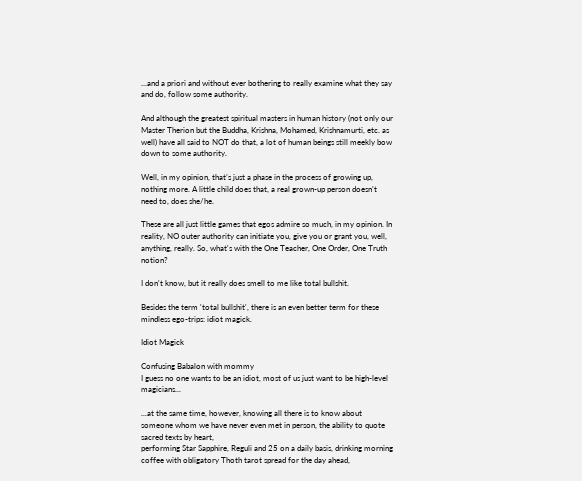…and a priori and without ever bothering to really examine what they say and do, follow some authority.

And although the greatest spiritual masters in human history (not only our Master Therion but the Buddha, Krishna, Mohamed, Krishnamurti, etc. as well) have all said to NOT do that, a lot of human beings still meekly bow down to some authority.

Well, in my opinion, that’s just a phase in the process of growing up, nothing more. A little child does that, a real grown-up person doesn’t need to, does she/he.

These are all just little games that egos admire so much, in my opinion. In reality, NO outer authority can initiate you, give you or grant you, well, anything, really. So, what's with the One Teacher, One Order, One Truth notion?

I don't know, but it really does smell to me like total bullshit.

Besides the term 'total bullshit', there is an even better term for these mindless ego-trips: idiot magick.

Idiot Magick

Confusing Babalon with mommy
I guess no one wants to be an idiot, most of us just want to be high-level magicians...

...at the same time, however, knowing all there is to know about someone whom we have never even met in person, the ability to quote sacred texts by heart,
performing Star Sapphire, Reguli and 25 on a daily basis, drinking morning coffee with obligatory Thoth tarot spread for the day ahead,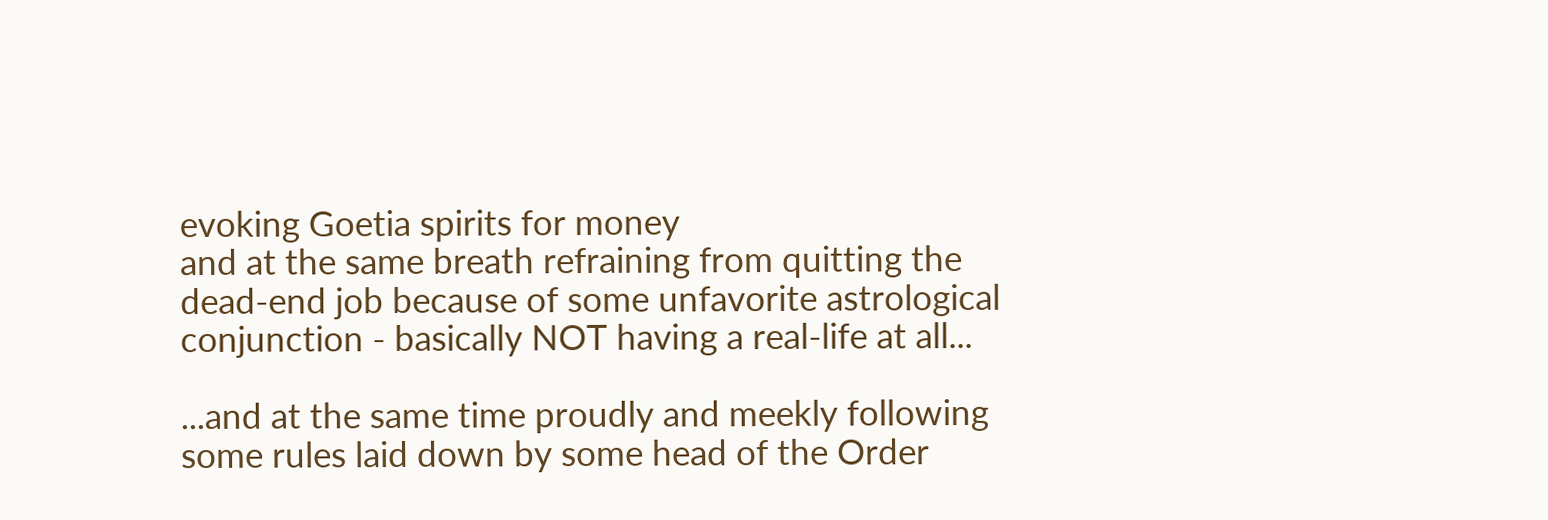evoking Goetia spirits for money
and at the same breath refraining from quitting the dead-end job because of some unfavorite astrological conjunction - basically NOT having a real-life at all...

...and at the same time proudly and meekly following some rules laid down by some head of the Order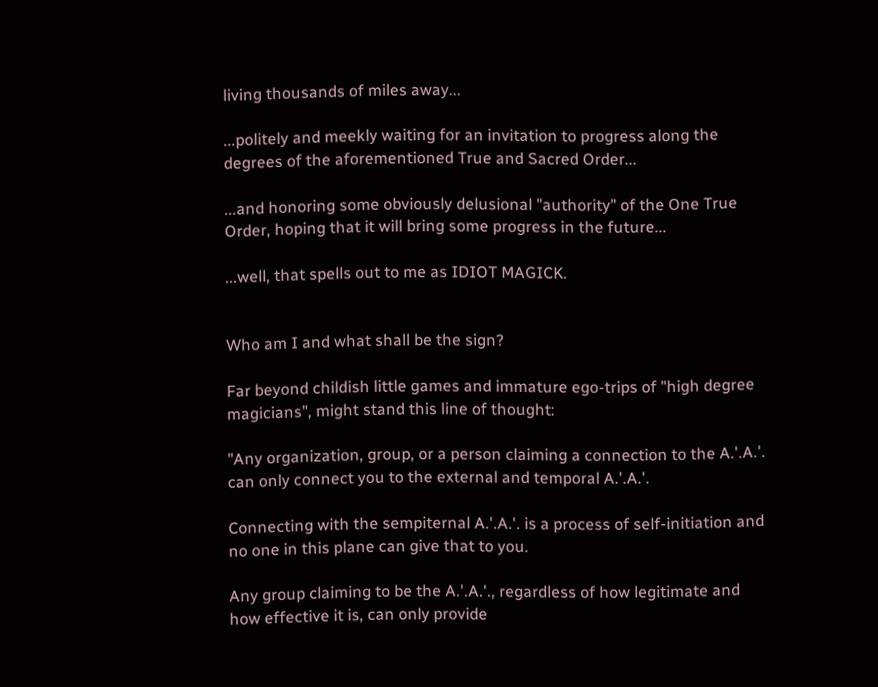living thousands of miles away...

...politely and meekly waiting for an invitation to progress along the degrees of the aforementioned True and Sacred Order...

...and honoring some obviously delusional "authority" of the One True Order, hoping that it will bring some progress in the future...

...well, that spells out to me as IDIOT MAGICK.


Who am I and what shall be the sign?

Far beyond childish little games and immature ego-trips of "high degree magicians", might stand this line of thought:

"Any organization, group, or a person claiming a connection to the A.'.A.'. can only connect you to the external and temporal A.'.A.'.

Connecting with the sempiternal A.'.A.'. is a process of self-initiation and no one in this plane can give that to you.

Any group claiming to be the A.'.A.'., regardless of how legitimate and how effective it is, can only provide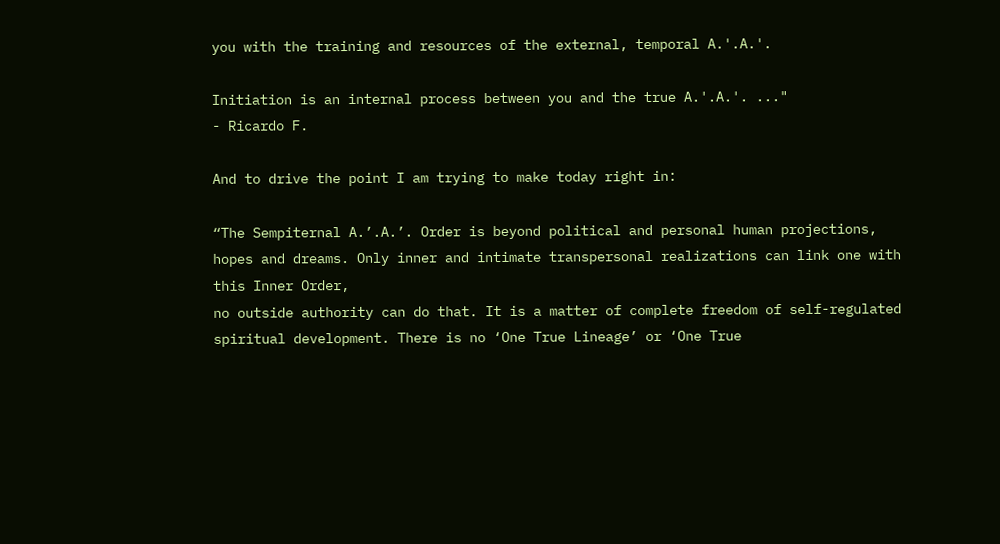you with the training and resources of the external, temporal A.'.A.'.

Initiation is an internal process between you and the true A.'.A.'. ..."
- Ricardo F.

And to drive the point I am trying to make today right in:

“The Sempiternal A.’.A.’. Order is beyond political and personal human projections, hopes and dreams. Only inner and intimate transpersonal realizations can link one with this Inner Order,
no outside authority can do that. It is a matter of complete freedom of self-regulated spiritual development. There is no ‘One True Lineage’ or ‘One True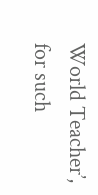World Teacher’, for such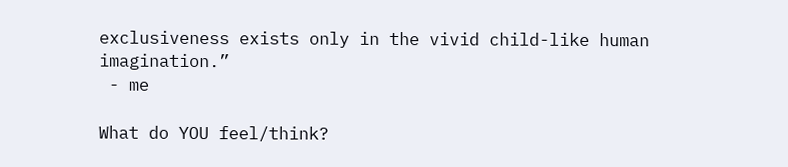exclusiveness exists only in the vivid child-like human imagination.”
 - me

What do YOU feel/think?